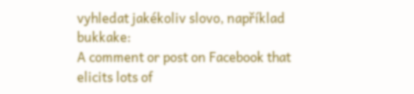vyhledat jakékoliv slovo, například bukkake:
A comment or post on Facebook that elicits lots of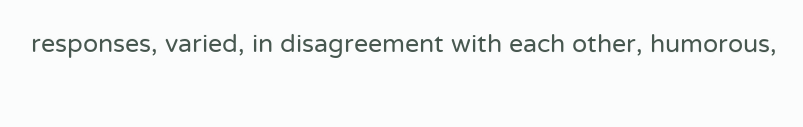responses, varied, in disagreement with each other, humorous,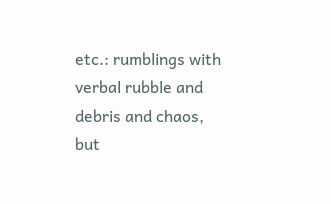etc.: rumblings with verbal rubble and debris and chaos, but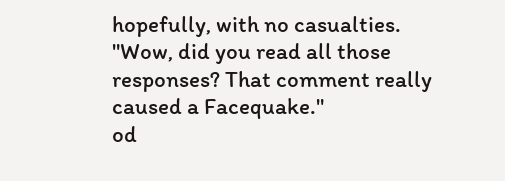hopefully, with no casualties.
"Wow, did you read all those responses? That comment really caused a Facequake."
od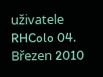uživatele RHColo 04. Březen 2010